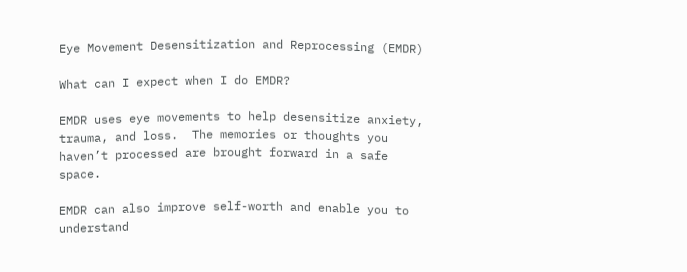Eye Movement Desensitization and Reprocessing (EMDR)

What can I expect when I do EMDR?

EMDR uses eye movements to help desensitize anxiety, trauma, and loss.  The memories or thoughts you haven’t processed are brought forward in a safe space.

EMDR can also improve self-worth and enable you to understand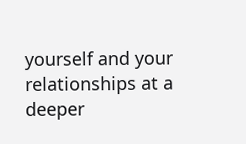yourself and your relationships at a deeper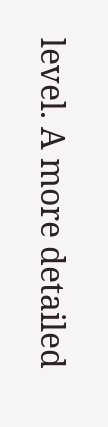level. A more detailed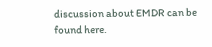discussion about EMDR can be found here.